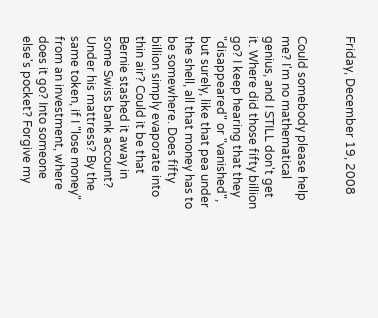Friday, December 19, 2008


Could somebody please help me? I'm no mathematical genius, and I STILL don't get it. Where did those fifty billion go? I keep hearing that they "disappeared" or "vanished", but surely, like that pea under the shell, all that money has to be somewhere. Does fifty billion simply evaporate into thin air? Could it be that Bernie stashed it away in some Swiss bank account? Under his mattress? By the same token, if I "lose money" from an investment, where does it go? Into someone else's pocket? Forgive my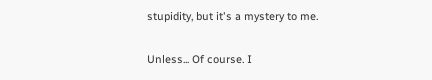stupidity, but it's a mystery to me.

Unless... Of course. I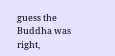guess the Buddha was right,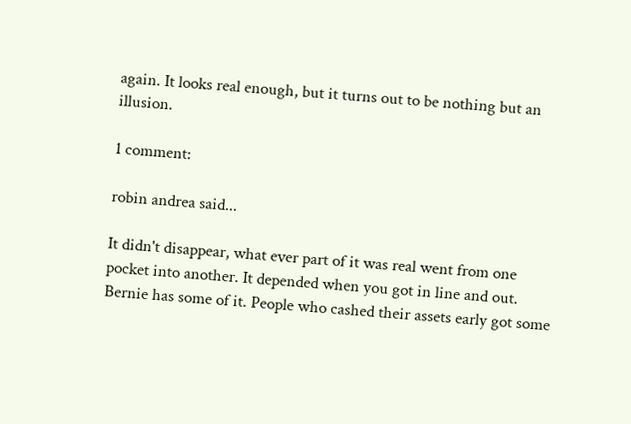again. It looks real enough, but it turns out to be nothing but an illusion.

1 comment:

robin andrea said...

It didn't disappear, what ever part of it was real went from one pocket into another. It depended when you got in line and out. Bernie has some of it. People who cashed their assets early got some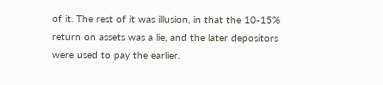of it. The rest of it was illusion, in that the 10-15% return on assets was a lie, and the later depositors were used to pay the earlier.